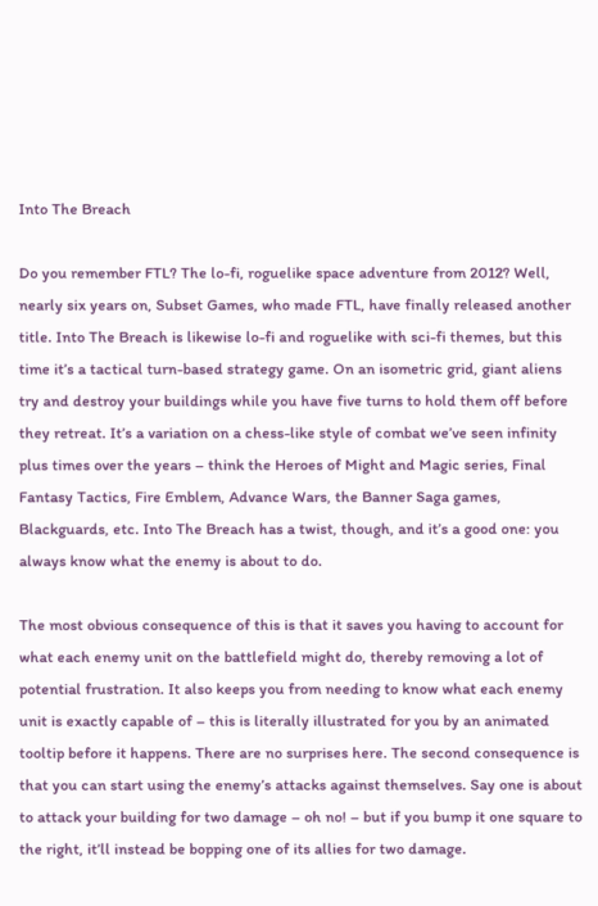Into The Breach

Do you remember FTL? The lo-fi, roguelike space adventure from 2012? Well, nearly six years on, Subset Games, who made FTL, have finally released another title. Into The Breach is likewise lo-fi and roguelike with sci-fi themes, but this time it’s a tactical turn-based strategy game. On an isometric grid, giant aliens try and destroy your buildings while you have five turns to hold them off before they retreat. It’s a variation on a chess-like style of combat we’ve seen infinity plus times over the years – think the Heroes of Might and Magic series, Final Fantasy Tactics, Fire Emblem, Advance Wars, the Banner Saga games, Blackguards, etc. Into The Breach has a twist, though, and it’s a good one: you always know what the enemy is about to do.

The most obvious consequence of this is that it saves you having to account for what each enemy unit on the battlefield might do, thereby removing a lot of potential frustration. It also keeps you from needing to know what each enemy unit is exactly capable of – this is literally illustrated for you by an animated tooltip before it happens. There are no surprises here. The second consequence is that you can start using the enemy’s attacks against themselves. Say one is about to attack your building for two damage – oh no! – but if you bump it one square to the right, it’ll instead be bopping one of its allies for two damage.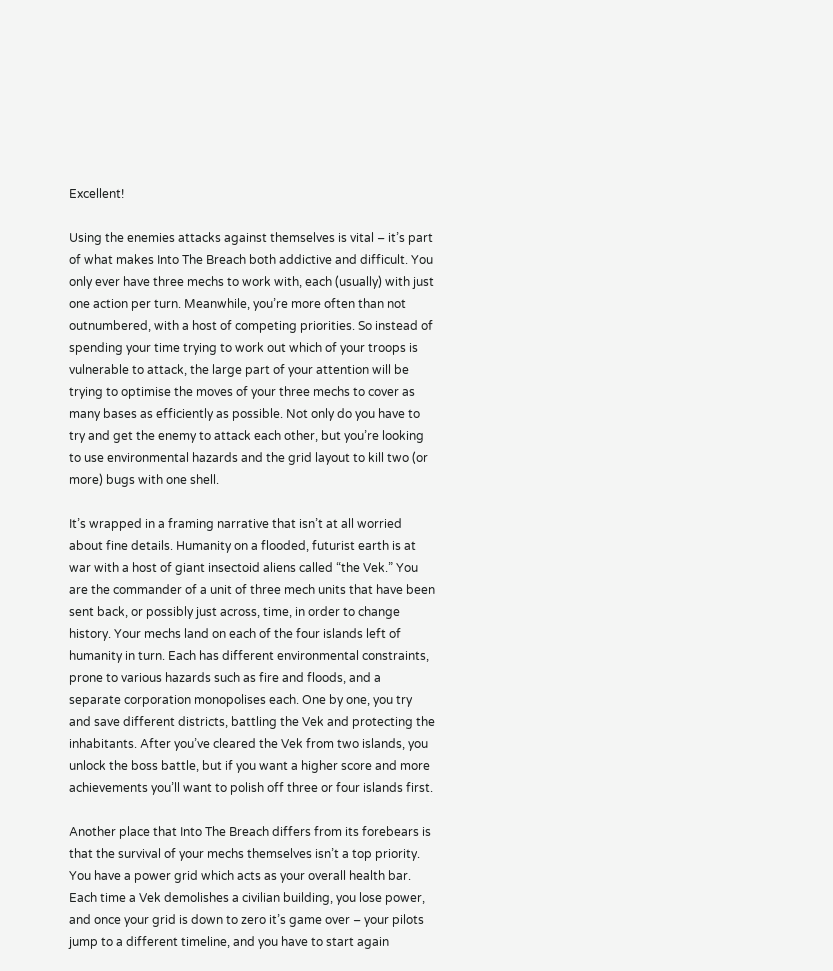Excellent!

Using the enemies attacks against themselves is vital – it’s part of what makes Into The Breach both addictive and difficult. You only ever have three mechs to work with, each (usually) with just one action per turn. Meanwhile, you’re more often than not outnumbered, with a host of competing priorities. So instead of spending your time trying to work out which of your troops is vulnerable to attack, the large part of your attention will be trying to optimise the moves of your three mechs to cover as many bases as efficiently as possible. Not only do you have to try and get the enemy to attack each other, but you’re looking to use environmental hazards and the grid layout to kill two (or more) bugs with one shell.

It’s wrapped in a framing narrative that isn’t at all worried about fine details. Humanity on a flooded, futurist earth is at war with a host of giant insectoid aliens called “the Vek.” You are the commander of a unit of three mech units that have been sent back, or possibly just across, time, in order to change history. Your mechs land on each of the four islands left of humanity in turn. Each has different environmental constraints, prone to various hazards such as fire and floods, and a separate corporation monopolises each. One by one, you try and save different districts, battling the Vek and protecting the inhabitants. After you’ve cleared the Vek from two islands, you unlock the boss battle, but if you want a higher score and more achievements you’ll want to polish off three or four islands first.

Another place that Into The Breach differs from its forebears is that the survival of your mechs themselves isn’t a top priority. You have a power grid which acts as your overall health bar. Each time a Vek demolishes a civilian building, you lose power, and once your grid is down to zero it’s game over – your pilots jump to a different timeline, and you have to start again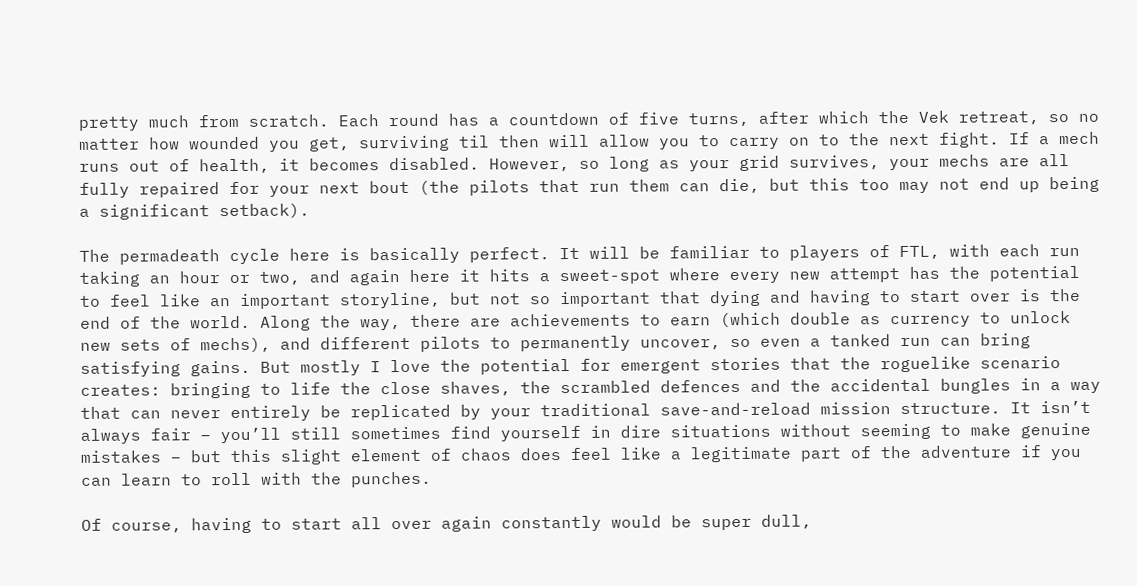pretty much from scratch. Each round has a countdown of five turns, after which the Vek retreat, so no matter how wounded you get, surviving til then will allow you to carry on to the next fight. If a mech runs out of health, it becomes disabled. However, so long as your grid survives, your mechs are all fully repaired for your next bout (the pilots that run them can die, but this too may not end up being a significant setback).

The permadeath cycle here is basically perfect. It will be familiar to players of FTL, with each run taking an hour or two, and again here it hits a sweet-spot where every new attempt has the potential to feel like an important storyline, but not so important that dying and having to start over is the end of the world. Along the way, there are achievements to earn (which double as currency to unlock new sets of mechs), and different pilots to permanently uncover, so even a tanked run can bring satisfying gains. But mostly I love the potential for emergent stories that the roguelike scenario creates: bringing to life the close shaves, the scrambled defences and the accidental bungles in a way that can never entirely be replicated by your traditional save-and-reload mission structure. It isn’t always fair – you’ll still sometimes find yourself in dire situations without seeming to make genuine mistakes – but this slight element of chaos does feel like a legitimate part of the adventure if you can learn to roll with the punches.

Of course, having to start all over again constantly would be super dull,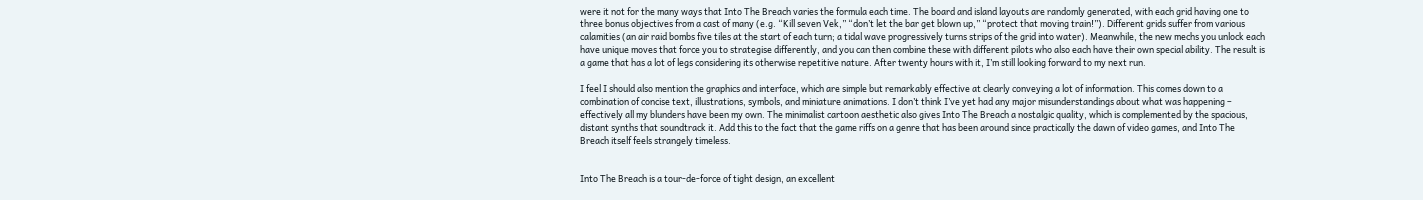were it not for the many ways that Into The Breach varies the formula each time. The board and island layouts are randomly generated, with each grid having one to three bonus objectives from a cast of many (e.g. “Kill seven Vek,” “don’t let the bar get blown up,” “protect that moving train!”). Different grids suffer from various calamities (an air raid bombs five tiles at the start of each turn; a tidal wave progressively turns strips of the grid into water). Meanwhile, the new mechs you unlock each have unique moves that force you to strategise differently, and you can then combine these with different pilots who also each have their own special ability. The result is a game that has a lot of legs considering its otherwise repetitive nature. After twenty hours with it, I’m still looking forward to my next run.

I feel I should also mention the graphics and interface, which are simple but remarkably effective at clearly conveying a lot of information. This comes down to a combination of concise text, illustrations, symbols, and miniature animations. I don’t think I’ve yet had any major misunderstandings about what was happening – effectively all my blunders have been my own. The minimalist cartoon aesthetic also gives Into The Breach a nostalgic quality, which is complemented by the spacious, distant synths that soundtrack it. Add this to the fact that the game riffs on a genre that has been around since practically the dawn of video games, and Into The Breach itself feels strangely timeless.


Into The Breach is a tour-de-force of tight design, an excellent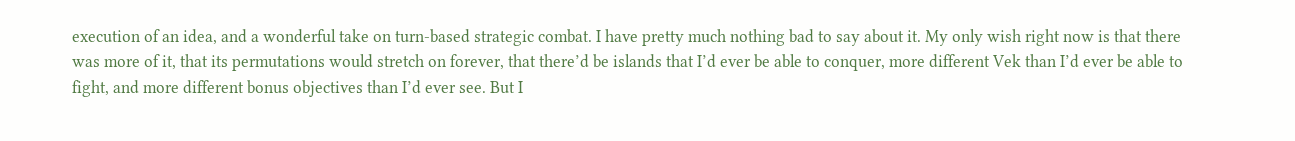execution of an idea, and a wonderful take on turn-based strategic combat. I have pretty much nothing bad to say about it. My only wish right now is that there was more of it, that its permutations would stretch on forever, that there’d be islands that I’d ever be able to conquer, more different Vek than I’d ever be able to fight, and more different bonus objectives than I’d ever see. But I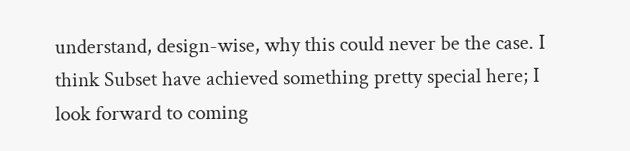understand, design-wise, why this could never be the case. I think Subset have achieved something pretty special here; I look forward to coming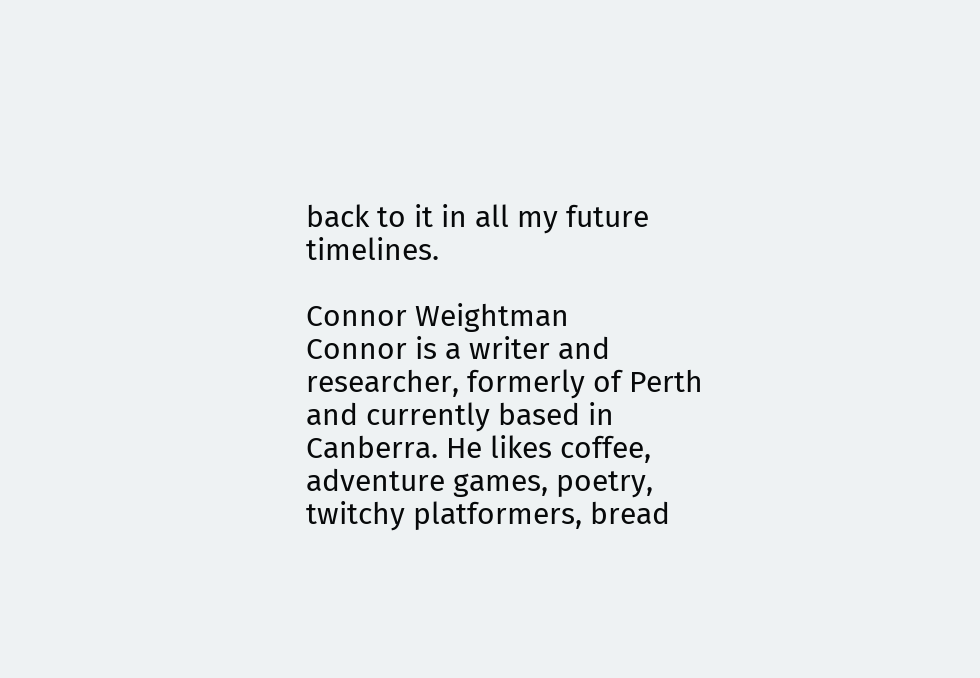back to it in all my future timelines.

Connor Weightman
Connor is a writer and researcher, formerly of Perth and currently based in Canberra. He likes coffee, adventure games, poetry, twitchy platformers, bread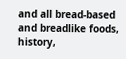and all bread-based and breadlike foods, history,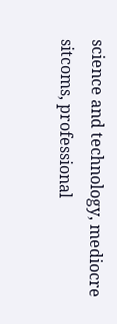science and technology, mediocre sitcoms, professional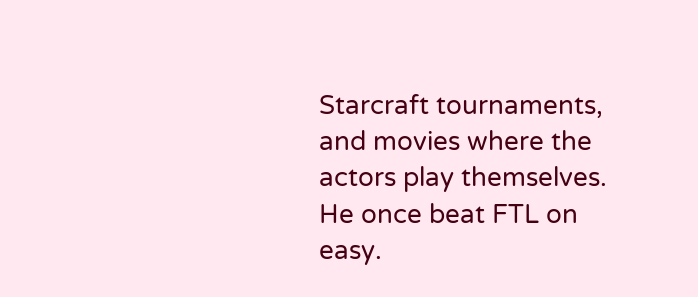Starcraft tournaments, and movies where the actors play themselves. He once beat FTL on easy.